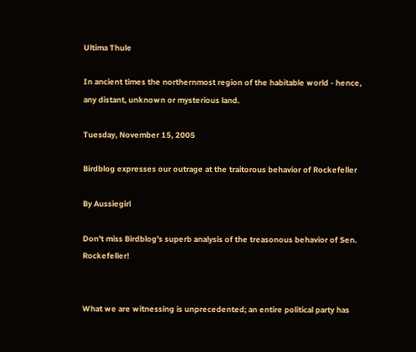Ultima Thule

In ancient times the northernmost region of the habitable world - hence, any distant, unknown or mysterious land.

Tuesday, November 15, 2005

Birdblog expresses our outrage at the traitorous behavior of Rockefeller

By Aussiegirl

Don't miss Birdblog's superb analysis of the treasonous behavior of Sen. Rockefeller!


What we are witnessing is unprecedented; an entire political party has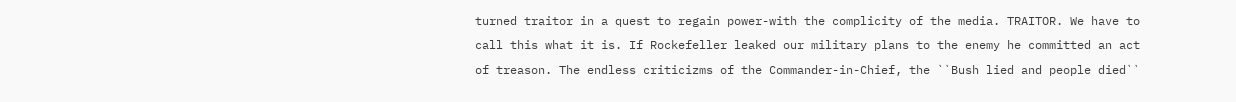turned traitor in a quest to regain power-with the complicity of the media. TRAITOR. We have to call this what it is. If Rockefeller leaked our military plans to the enemy he committed an act of treason. The endless criticizms of the Commander-in-Chief, the ``Bush lied and people died``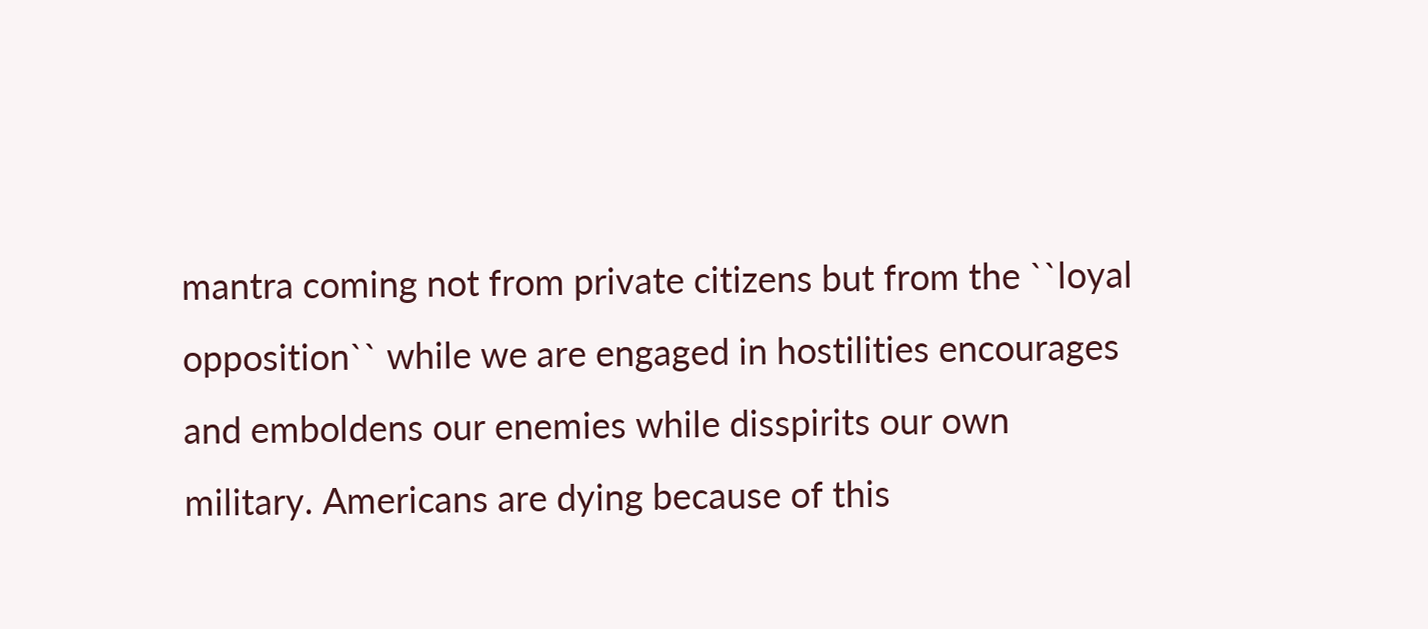mantra coming not from private citizens but from the ``loyal opposition`` while we are engaged in hostilities encourages and emboldens our enemies while disspirits our own military. Americans are dying because of this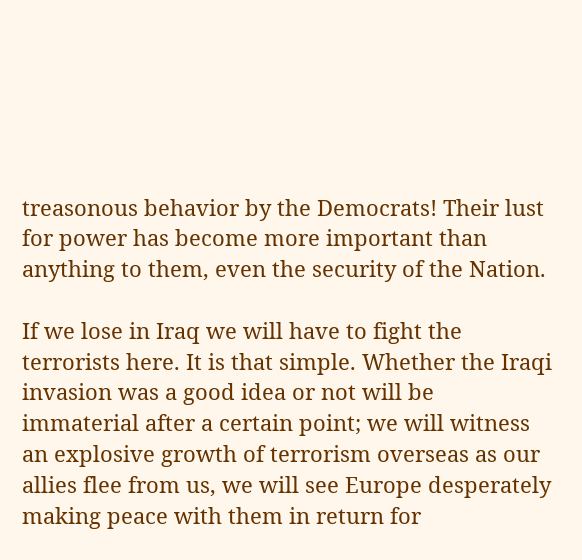treasonous behavior by the Democrats! Their lust for power has become more important than anything to them, even the security of the Nation.

If we lose in Iraq we will have to fight the terrorists here. It is that simple. Whether the Iraqi invasion was a good idea or not will be immaterial after a certain point; we will witness an explosive growth of terrorism overseas as our allies flee from us, we will see Europe desperately making peace with them in return for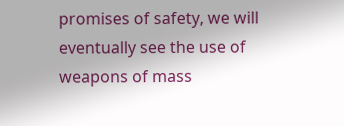promises of safety, we will eventually see the use of weapons of mass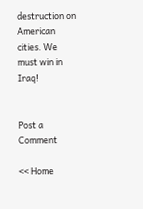destruction on American cities. We must win in Iraq!


Post a Comment

<< Home